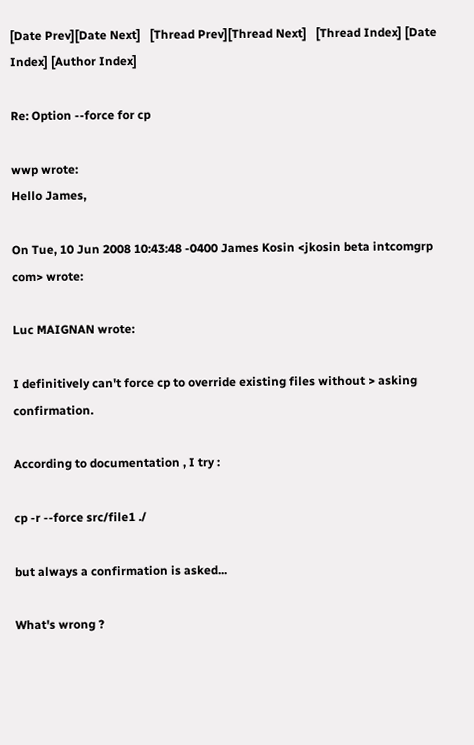[Date Prev][Date Next]   [Thread Prev][Thread Next]   [Thread Index] [Date Index] [Author Index]

Re: Option --force for cp

wwp wrote:
Hello James,

On Tue, 10 Jun 2008 10:43:48 -0400 James Kosin <jkosin beta intcomgrp com> wrote:

Luc MAIGNAN wrote:

I definitively can't force cp to override existing files without > asking confirmation.

According to documentation , I try :

cp -r --force src/file1 ./

but always a confirmation is asked...

What's wrong ?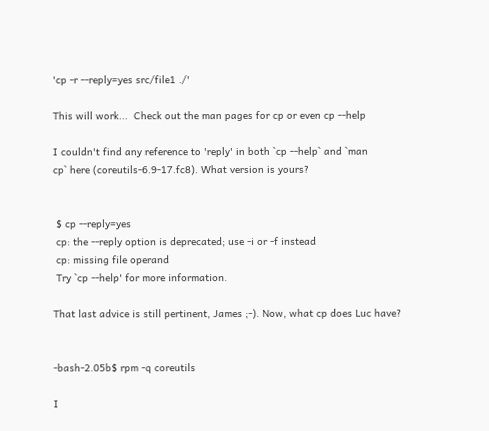'cp -r --reply=yes src/file1 ./'

This will work...  Check out the man pages for cp or even cp --help

I couldn't find any reference to 'reply' in both `cp --help` and `man
cp` here (coreutils-6.9-17.fc8). What version is yours?


 $ cp --reply=yes
 cp: the --reply option is deprecated; use -i or -f instead
 cp: missing file operand
 Try `cp --help' for more information.

That last advice is still pertinent, James ;-). Now, what cp does Luc have?


-bash-2.05b$ rpm -q coreutils

I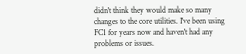didn't think they would make so many changes to the core utilities. I've been using FC1 for years now and haven't had any problems or issues.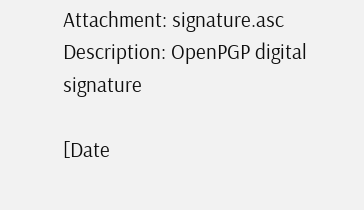Attachment: signature.asc
Description: OpenPGP digital signature

[Date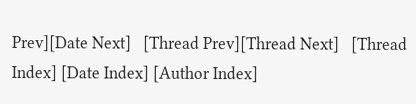Prev][Date Next]   [Thread Prev][Thread Next]   [Thread Index] [Date Index] [Author Index]